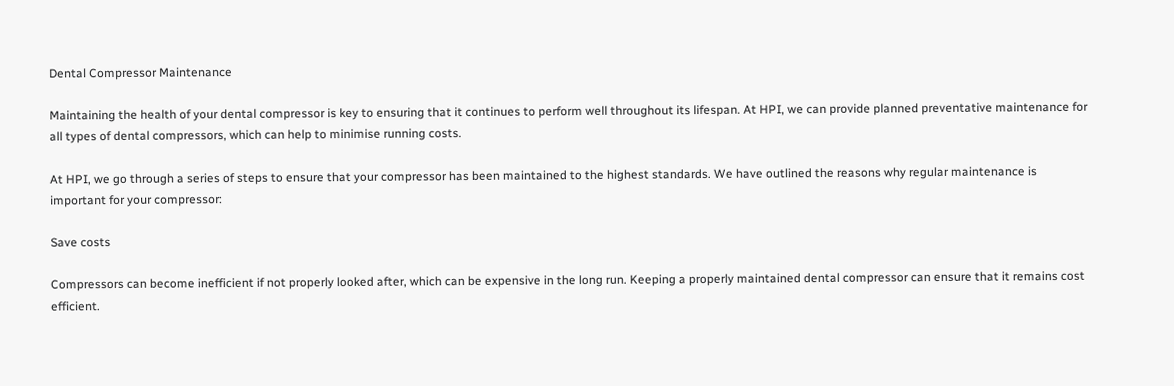Dental Compressor Maintenance

Maintaining the health of your dental compressor is key to ensuring that it continues to perform well throughout its lifespan. At HPI, we can provide planned preventative maintenance for all types of dental compressors, which can help to minimise running costs.

At HPI, we go through a series of steps to ensure that your compressor has been maintained to the highest standards. We have outlined the reasons why regular maintenance is important for your compressor:

Save costs

Compressors can become inefficient if not properly looked after, which can be expensive in the long run. Keeping a properly maintained dental compressor can ensure that it remains cost efficient.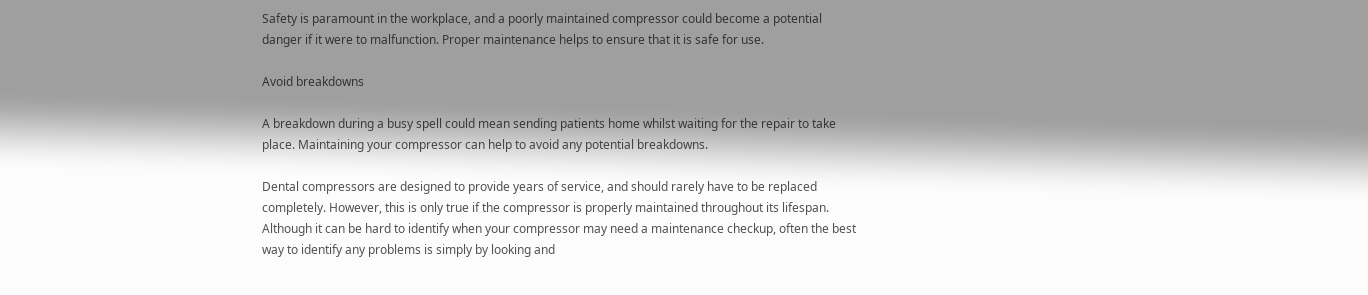Safety is paramount in the workplace, and a poorly maintained compressor could become a potential danger if it were to malfunction. Proper maintenance helps to ensure that it is safe for use.

Avoid breakdowns

A breakdown during a busy spell could mean sending patients home whilst waiting for the repair to take place. Maintaining your compressor can help to avoid any potential breakdowns.

Dental compressors are designed to provide years of service, and should rarely have to be replaced completely. However, this is only true if the compressor is properly maintained throughout its lifespan. Although it can be hard to identify when your compressor may need a maintenance checkup, often the best way to identify any problems is simply by looking and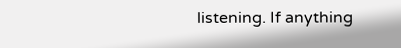listening. If anything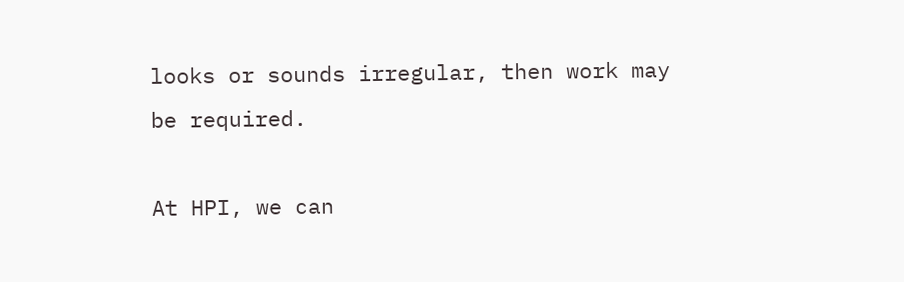looks or sounds irregular, then work may be required.

At HPI, we can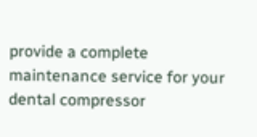provide a complete maintenance service for your dental compressor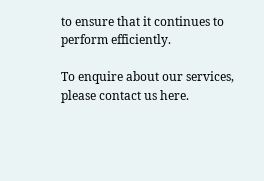to ensure that it continues to perform efficiently.

To enquire about our services, please contact us here.